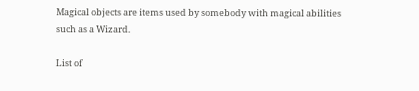Magical objects are items used by somebody with magical abilities such as a Wizard.

List of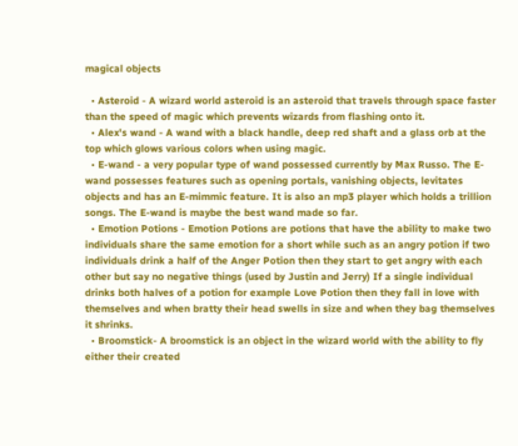magical objects

  • Asteroid - A wizard world asteroid is an asteroid that travels through space faster than the speed of magic which prevents wizards from flashing onto it.
  • Alex's wand - A wand with a black handle, deep red shaft and a glass orb at the top which glows various colors when using magic.
  • E-wand - a very popular type of wand possessed currently by Max Russo. The E-wand possesses features such as opening portals, vanishing objects, levitates objects and has an E-mimmic feature. It is also an mp3 player which holds a trillion songs. The E-wand is maybe the best wand made so far.
  • Emotion Potions - Emotion Potions are potions that have the ability to make two individuals share the same emotion for a short while such as an angry potion if two individuals drink a half of the Anger Potion then they start to get angry with each other but say no negative things (used by Justin and Jerry) If a single individual drinks both halves of a potion for example Love Potion then they fall in love with themselves and when bratty their head swells in size and when they bag themselves it shrinks.
  • Broomstick- A broomstick is an object in the wizard world with the ability to fly either their created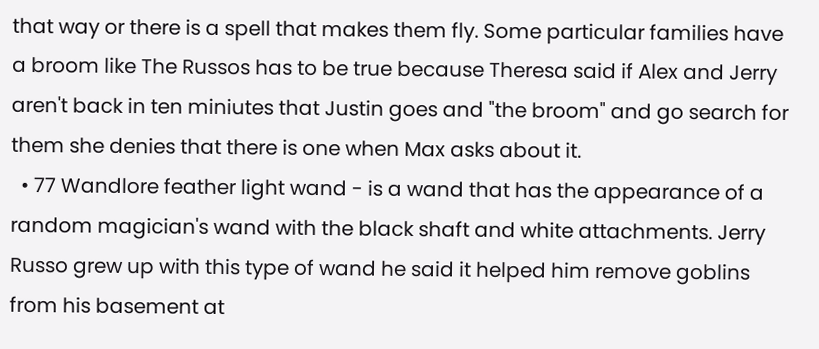that way or there is a spell that makes them fly. Some particular families have a broom like The Russos has to be true because Theresa said if Alex and Jerry aren't back in ten miniutes that Justin goes and "the broom" and go search for them she denies that there is one when Max asks about it.
  • 77 Wandlore feather light wand - is a wand that has the appearance of a random magician's wand with the black shaft and white attachments. Jerry Russo grew up with this type of wand he said it helped him remove goblins from his basement at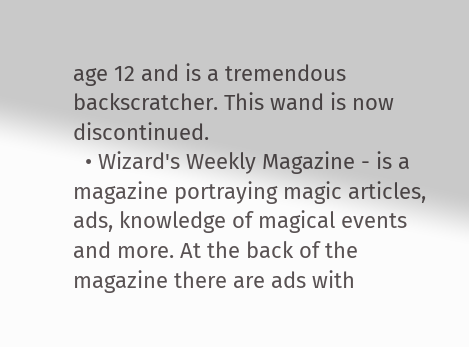age 12 and is a tremendous backscratcher. This wand is now discontinued.
  • Wizard's Weekly Magazine - is a magazine portraying magic articles, ads, knowledge of magical events and more. At the back of the magazine there are ads with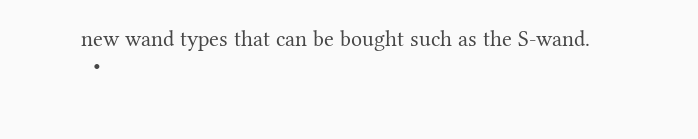new wand types that can be bought such as the S-wand.
  •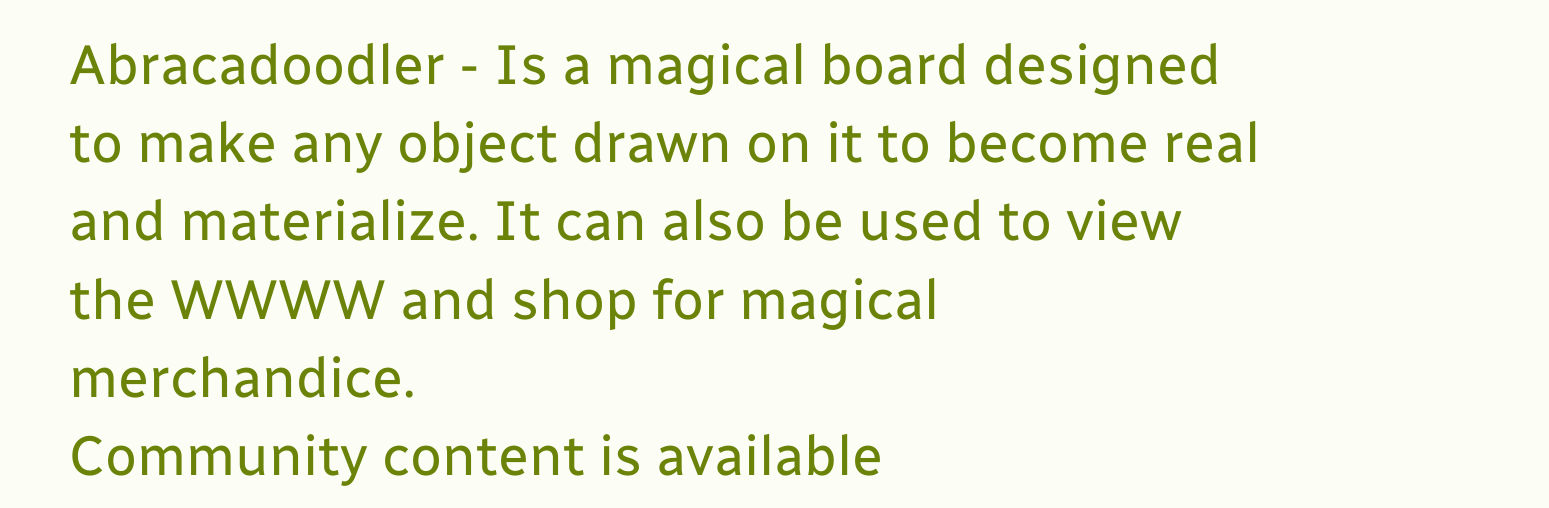Abracadoodler - Is a magical board designed to make any object drawn on it to become real and materialize. It can also be used to view the WWWW and shop for magical merchandice.
Community content is available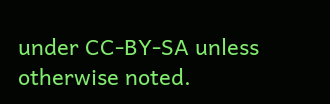under CC-BY-SA unless otherwise noted.